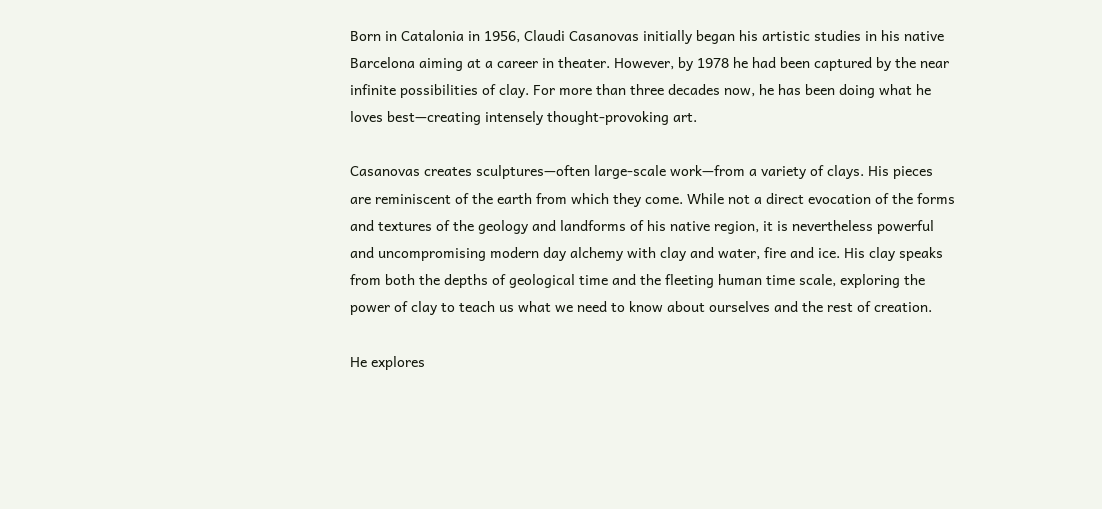Born in Catalonia in 1956, Claudi Casanovas initially began his artistic studies in his native Barcelona aiming at a career in theater. However, by 1978 he had been captured by the near infinite possibilities of clay. For more than three decades now, he has been doing what he loves best—creating intensely thought-provoking art.

Casanovas creates sculptures—often large-scale work—from a variety of clays. His pieces are reminiscent of the earth from which they come. While not a direct evocation of the forms and textures of the geology and landforms of his native region, it is nevertheless powerful and uncompromising modern day alchemy with clay and water, fire and ice. His clay speaks from both the depths of geological time and the fleeting human time scale, exploring the power of clay to teach us what we need to know about ourselves and the rest of creation.

He explores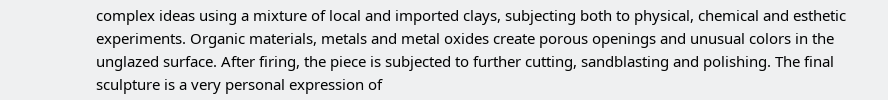complex ideas using a mixture of local and imported clays, subjecting both to physical, chemical and esthetic experiments. Organic materials, metals and metal oxides create porous openings and unusual colors in the unglazed surface. After firing, the piece is subjected to further cutting, sandblasting and polishing. The final sculpture is a very personal expression of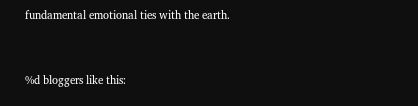fundamental emotional ties with the earth.


%d bloggers like this: